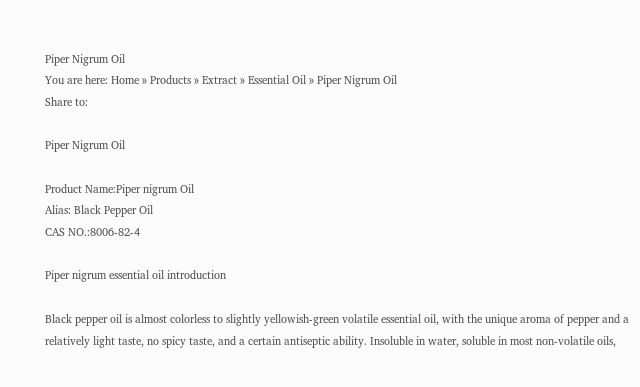Piper Nigrum Oil
You are here: Home » Products » Extract » Essential Oil » Piper Nigrum Oil
Share to:

Piper Nigrum Oil

Product Name:Piper nigrum Oil
Alias: Black Pepper Oil
CAS NO.:8006-82-4

Piper nigrum essential oil introduction

Black pepper oil is almost colorless to slightly yellowish-green volatile essential oil, with the unique aroma of pepper and a relatively light taste, no spicy taste, and a certain antiseptic ability. Insoluble in water, soluble in most non-volatile oils,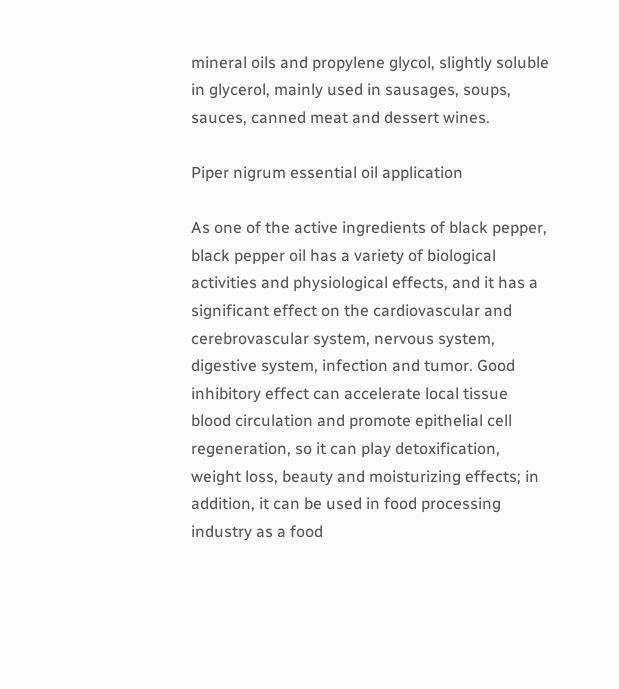mineral oils and propylene glycol, slightly soluble in glycerol, mainly used in sausages, soups, sauces, canned meat and dessert wines.

Piper nigrum essential oil application

As one of the active ingredients of black pepper, black pepper oil has a variety of biological activities and physiological effects, and it has a significant effect on the cardiovascular and cerebrovascular system, nervous system, digestive system, infection and tumor. Good inhibitory effect can accelerate local tissue blood circulation and promote epithelial cell regeneration, so it can play detoxification, weight loss, beauty and moisturizing effects; in addition, it can be used in food processing industry as a food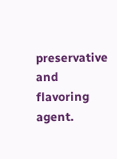preservative and flavoring agent.